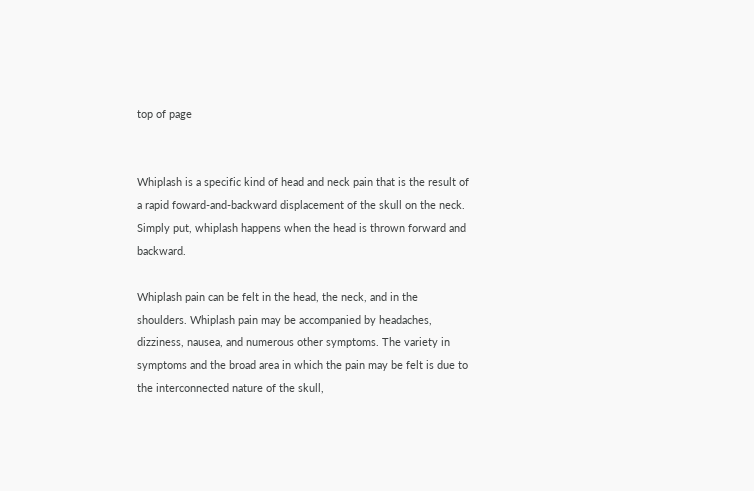top of page


Whiplash is a specific kind of head and neck pain that is the result of a rapid foward-and-backward displacement of the skull on the neck. Simply put, whiplash happens when the head is thrown forward and backward.

Whiplash pain can be felt in the head, the neck, and in the shoulders. Whiplash pain may be accompanied by headaches, dizziness, nausea, and numerous other symptoms. The variety in symptoms and the broad area in which the pain may be felt is due to the interconnected nature of the skull,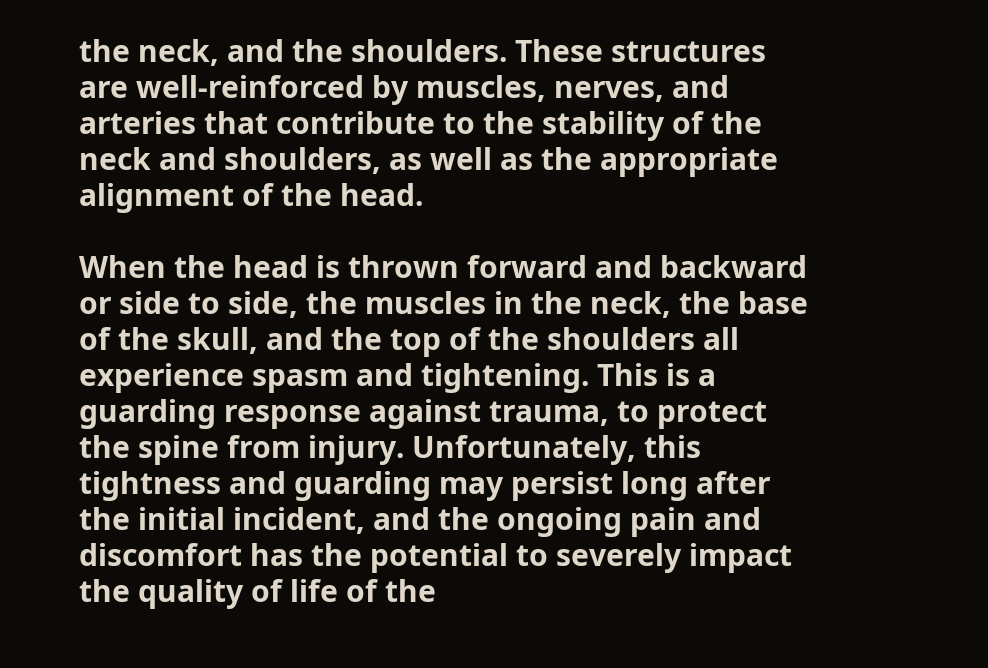the neck, and the shoulders. These structures are well-reinforced by muscles, nerves, and arteries that contribute to the stability of the neck and shoulders, as well as the appropriate alignment of the head.

When the head is thrown forward and backward or side to side, the muscles in the neck, the base of the skull, and the top of the shoulders all experience spasm and tightening. This is a guarding response against trauma, to protect the spine from injury. Unfortunately, this tightness and guarding may persist long after the initial incident, and the ongoing pain and discomfort has the potential to severely impact the quality of life of the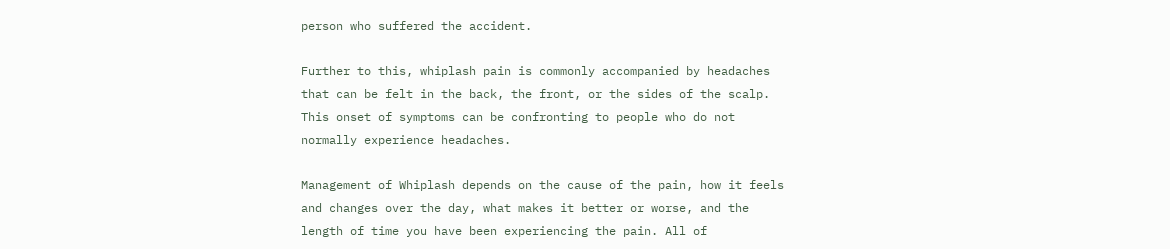person who suffered the accident.

Further to this, whiplash pain is commonly accompanied by headaches that can be felt in the back, the front, or the sides of the scalp. This onset of symptoms can be confronting to people who do not normally experience headaches.

Management of Whiplash depends on the cause of the pain, how it feels and changes over the day, what makes it better or worse, and the length of time you have been experiencing the pain. All of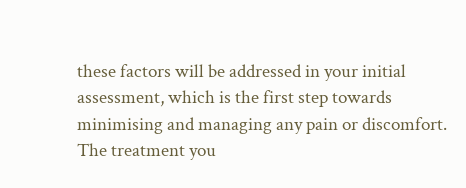these factors will be addressed in your initial assessment, which is the first step towards minimising and managing any pain or discomfort. The treatment you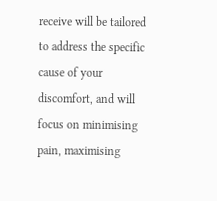receive will be tailored to address the specific cause of your discomfort, and will focus on minimising pain, maximising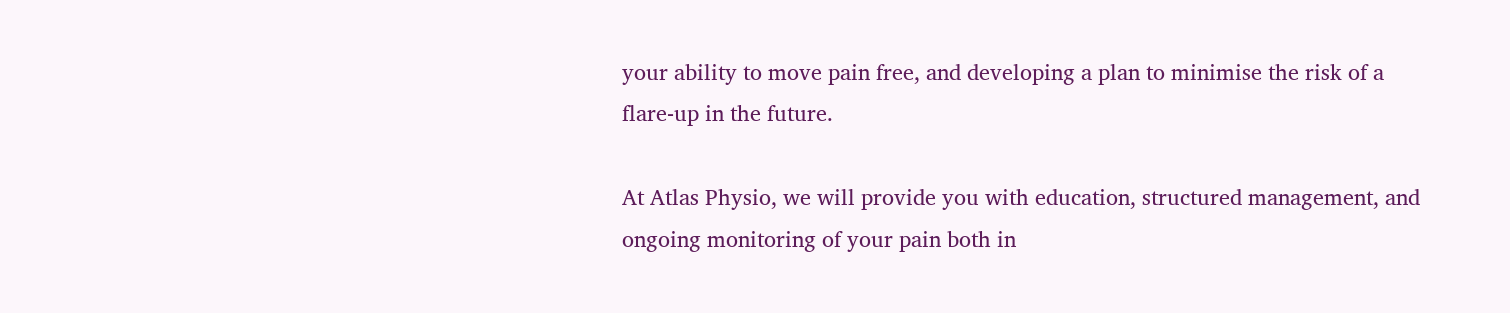your ability to move pain free, and developing a plan to minimise the risk of a flare-up in the future.

At Atlas Physio, we will provide you with education, structured management, and ongoing monitoring of your pain both in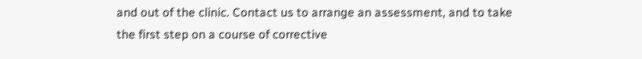and out of the clinic. Contact us to arrange an assessment, and to take the first step on a course of corrective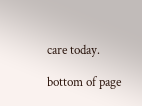care today.

bottom of page